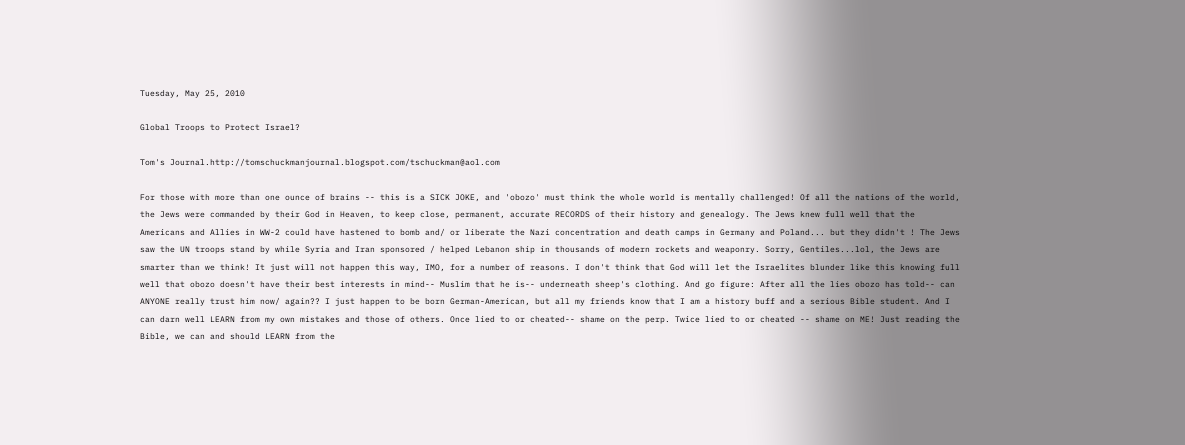Tuesday, May 25, 2010

Global Troops to Protect Israel?

Tom's Journal.http://tomschuckmanjournal.blogspot.com/tschuckman@aol.com

For those with more than one ounce of brains -- this is a SICK JOKE, and 'obozo' must think the whole world is mentally challenged! Of all the nations of the world, the Jews were commanded by their God in Heaven, to keep close, permanent, accurate RECORDS of their history and genealogy. The Jews knew full well that the Americans and Allies in WW-2 could have hastened to bomb and/ or liberate the Nazi concentration and death camps in Germany and Poland... but they didn't ! The Jews saw the UN troops stand by while Syria and Iran sponsored / helped Lebanon ship in thousands of modern rockets and weaponry. Sorry, Gentiles...lol, the Jews are smarter than we think! It just will not happen this way, IMO, for a number of reasons. I don't think that God will let the Israelites blunder like this knowing full well that obozo doesn't have their best interests in mind-- Muslim that he is-- underneath sheep's clothing. And go figure: After all the lies obozo has told-- can ANYONE really trust him now/ again?? I just happen to be born German-American, but all my friends know that I am a history buff and a serious Bible student. And I can darn well LEARN from my own mistakes and those of others. Once lied to or cheated-- shame on the perp. Twice lied to or cheated -- shame on ME! Just reading the Bible, we can and should LEARN from the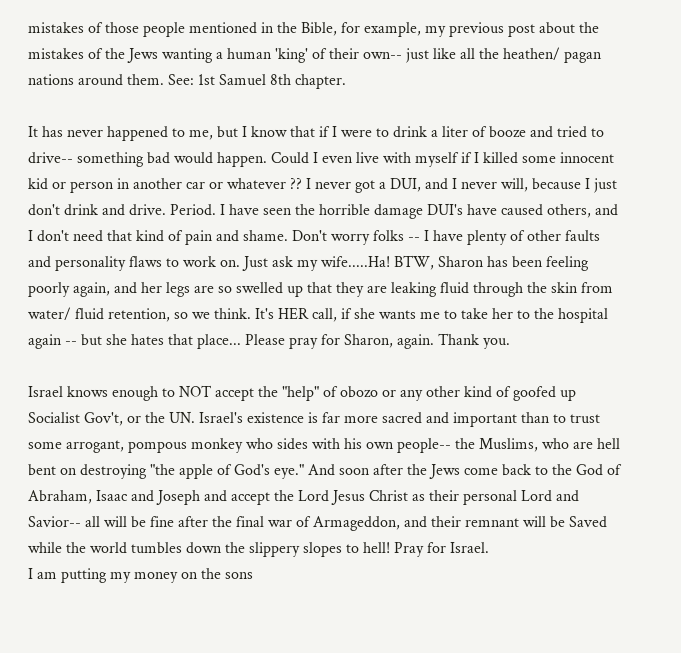mistakes of those people mentioned in the Bible, for example, my previous post about the mistakes of the Jews wanting a human 'king' of their own-- just like all the heathen/ pagan nations around them. See: 1st Samuel 8th chapter.

It has never happened to me, but I know that if I were to drink a liter of booze and tried to drive-- something bad would happen. Could I even live with myself if I killed some innocent kid or person in another car or whatever ?? I never got a DUI, and I never will, because I just don't drink and drive. Period. I have seen the horrible damage DUI's have caused others, and I don't need that kind of pain and shame. Don't worry folks -- I have plenty of other faults and personality flaws to work on. Just ask my wife.....Ha! BTW, Sharon has been feeling poorly again, and her legs are so swelled up that they are leaking fluid through the skin from water/ fluid retention, so we think. It's HER call, if she wants me to take her to the hospital again -- but she hates that place... Please pray for Sharon, again. Thank you.

Israel knows enough to NOT accept the "help" of obozo or any other kind of goofed up Socialist Gov't, or the UN. Israel's existence is far more sacred and important than to trust some arrogant, pompous monkey who sides with his own people-- the Muslims, who are hell bent on destroying "the apple of God's eye." And soon after the Jews come back to the God of Abraham, Isaac and Joseph and accept the Lord Jesus Christ as their personal Lord and Savior-- all will be fine after the final war of Armageddon, and their remnant will be Saved while the world tumbles down the slippery slopes to hell! Pray for Israel.
I am putting my money on the sons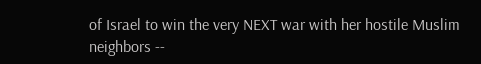of Israel to win the very NEXT war with her hostile Muslim neighbors --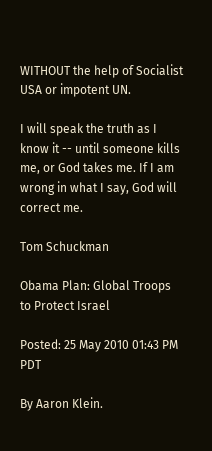WITHOUT the help of Socialist USA or impotent UN.

I will speak the truth as I know it -- until someone kills me, or God takes me. If I am wrong in what I say, God will correct me.

Tom Schuckman

Obama Plan: Global Troops to Protect Israel

Posted: 25 May 2010 01:43 PM PDT

By Aaron Klein.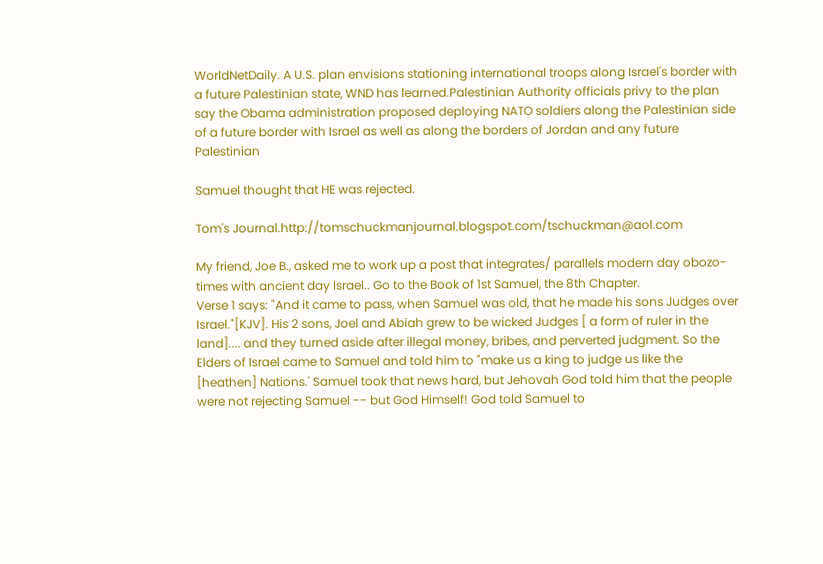WorldNetDaily. A U.S. plan envisions stationing international troops along Israel's border with a future Palestinian state, WND has learned.Palestinian Authority officials privy to the plan say the Obama administration proposed deploying NATO soldiers along the Palestinian side of a future border with Israel as well as along the borders of Jordan and any future Palestinian

Samuel thought that HE was rejected.

Tom's Journal.http://tomschuckmanjournal.blogspot.com/tschuckman@aol.com

My friend, Joe B., asked me to work up a post that integrates/ parallels modern day obozo-times with ancient day Israel.. Go to the Book of 1st Samuel, the 8th Chapter.
Verse 1 says: "And it came to pass, when Samuel was old, that he made his sons Judges over Israel."[KJV]. His 2 sons, Joel and Abiah grew to be wicked Judges [ a form of ruler in the land].... and they turned aside after illegal money, bribes, and perverted judgment. So the Elders of Israel came to Samuel and told him to "make us a king to judge us like the [heathen] Nations.' Samuel took that news hard, but Jehovah God told him that the people were not rejecting Samuel -- but God Himself! God told Samuel to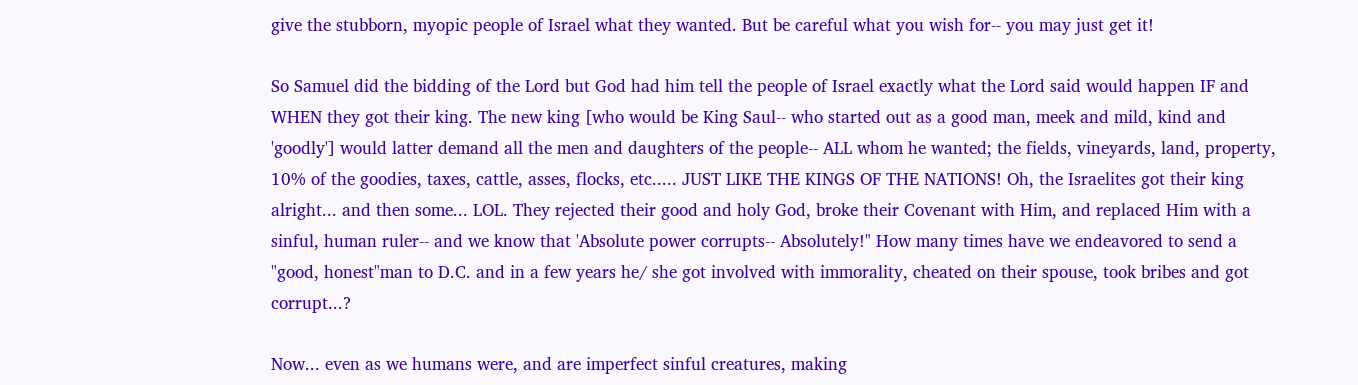give the stubborn, myopic people of Israel what they wanted. But be careful what you wish for-- you may just get it!

So Samuel did the bidding of the Lord but God had him tell the people of Israel exactly what the Lord said would happen IF and WHEN they got their king. The new king [who would be King Saul-- who started out as a good man, meek and mild, kind and 'goodly'] would latter demand all the men and daughters of the people-- ALL whom he wanted; the fields, vineyards, land, property, 10% of the goodies, taxes, cattle, asses, flocks, etc..... JUST LIKE THE KINGS OF THE NATIONS! Oh, the Israelites got their king alright... and then some... LOL. They rejected their good and holy God, broke their Covenant with Him, and replaced Him with a sinful, human ruler-- and we know that 'Absolute power corrupts-- Absolutely!" How many times have we endeavored to send a "good, honest"man to D.C. and in a few years he/ she got involved with immorality, cheated on their spouse, took bribes and got corrupt...?

Now... even as we humans were, and are imperfect sinful creatures, making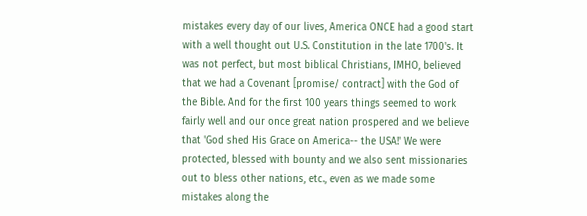mistakes every day of our lives, America ONCE had a good start with a well thought out U.S. Constitution in the late 1700's. It was not perfect, but most biblical Christians, IMHO, believed that we had a Covenant [promise/ contract] with the God of the Bible. And for the first 100 years things seemed to work fairly well and our once great nation prospered and we believe that 'God shed His Grace on America-- the USA!' We were protected, blessed with bounty and we also sent missionaries out to bless other nations, etc., even as we made some mistakes along the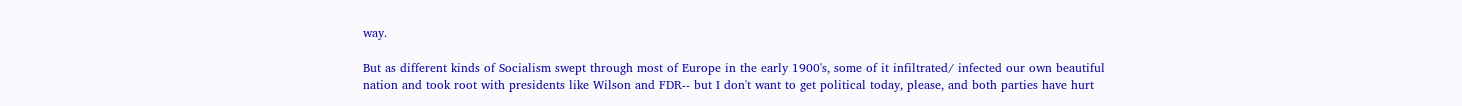way.

But as different kinds of Socialism swept through most of Europe in the early 1900's, some of it infiltrated/ infected our own beautiful nation and took root with presidents like Wilson and FDR-- but I don't want to get political today, please, and both parties have hurt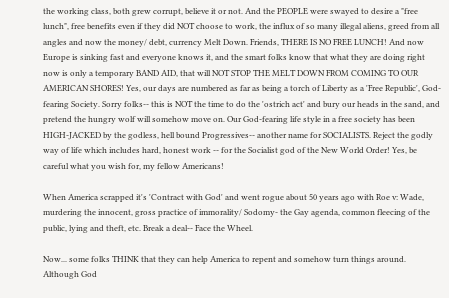the working class, both grew corrupt, believe it or not. And the PEOPLE were swayed to desire a "free lunch", free benefits even if they did NOT choose to work, the influx of so many illegal aliens, greed from all angles and now the money/ debt, currency Melt Down. Friends, THERE IS NO FREE LUNCH! And now Europe is sinking fast and everyone knows it, and the smart folks know that what they are doing right now is only a temporary BAND AID, that will NOT STOP THE MELT DOWN FROM COMING TO OUR AMERICAN SHORES! Yes, our days are numbered as far as being a torch of Liberty as a 'Free Republic', God-fearing Society. Sorry folks-- this is NOT the time to do the 'ostrich act' and bury our heads in the sand, and pretend the hungry wolf will somehow move on. Our God-fearing life style in a free society has been HIGH-JACKED by the godless, hell bound Progressives-- another name for SOCIALISTS. Reject the godly way of life which includes hard, honest work -- for the Socialist god of the New World Order! Yes, be careful what you wish for, my fellow Americans!

When America scrapped it's 'Contract with God' and went rogue about 50 years ago with Roe v: Wade, murdering the innocent, gross practice of immorality/ Sodomy- the Gay agenda, common fleecing of the public, lying and theft, etc. Break a deal-- Face the Wheel.

Now... some folks THINK that they can help America to repent and somehow turn things around. Although God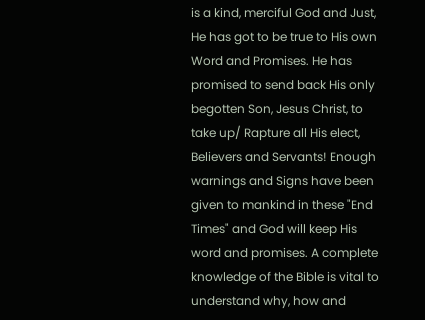is a kind, merciful God and Just, He has got to be true to His own Word and Promises. He has promised to send back His only begotten Son, Jesus Christ, to take up/ Rapture all His elect, Believers and Servants! Enough warnings and Signs have been given to mankind in these "End Times" and God will keep His word and promises. A complete knowledge of the Bible is vital to understand why, how and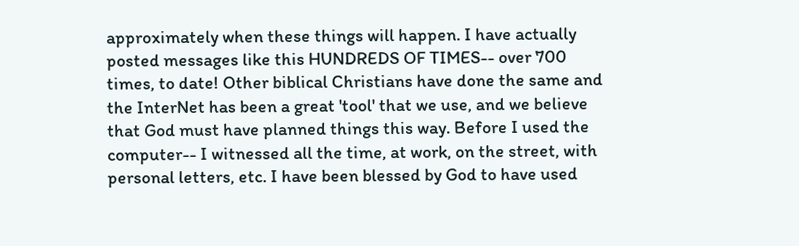approximately when these things will happen. I have actually posted messages like this HUNDREDS OF TIMES-- over 700 times, to date! Other biblical Christians have done the same and the InterNet has been a great 'tool' that we use, and we believe that God must have planned things this way. Before I used the computer-- I witnessed all the time, at work, on the street, with personal letters, etc. I have been blessed by God to have used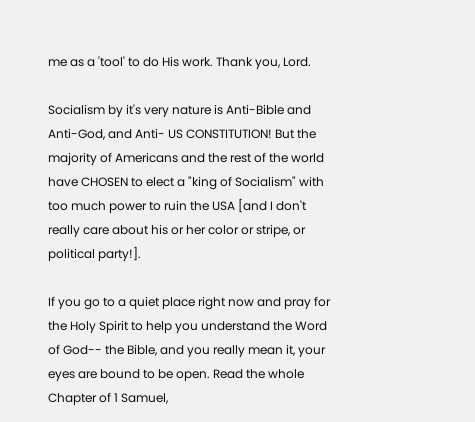me as a 'tool' to do His work. Thank you, Lord.

Socialism by it's very nature is Anti-Bible and Anti-God, and Anti- US CONSTITUTION! But the majority of Americans and the rest of the world have CHOSEN to elect a "king of Socialism" with too much power to ruin the USA [and I don't really care about his or her color or stripe, or political party!].

If you go to a quiet place right now and pray for the Holy Spirit to help you understand the Word of God-- the Bible, and you really mean it, your eyes are bound to be open. Read the whole Chapter of 1 Samuel,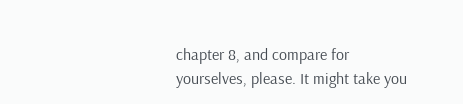chapter 8, and compare for yourselves, please. It might take you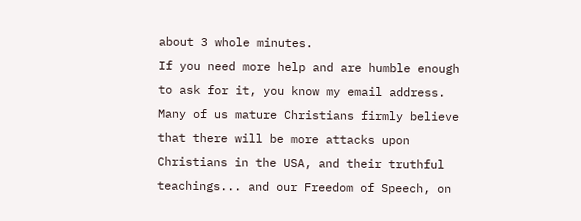about 3 whole minutes.
If you need more help and are humble enough to ask for it, you know my email address. Many of us mature Christians firmly believe that there will be more attacks upon Christians in the USA, and their truthful teachings... and our Freedom of Speech, on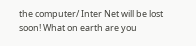the computer/ Inter Net will be lost soon! What on earth are you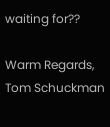waiting for??

Warm Regards,
Tom Schuckman